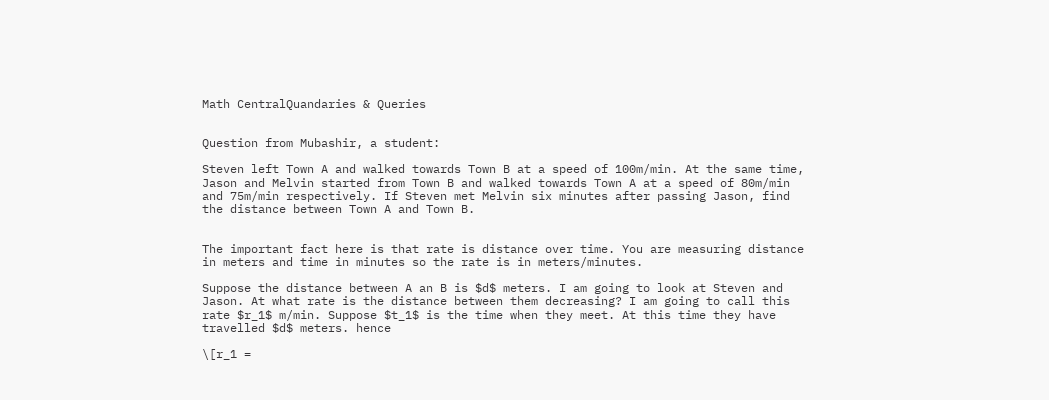Math CentralQuandaries & Queries


Question from Mubashir, a student:

Steven left Town A and walked towards Town B at a speed of 100m/min. At the same time, Jason and Melvin started from Town B and walked towards Town A at a speed of 80m/min and 75m/min respectively. If Steven met Melvin six minutes after passing Jason, find the distance between Town A and Town B.


The important fact here is that rate is distance over time. You are measuring distance in meters and time in minutes so the rate is in meters/minutes.

Suppose the distance between A an B is $d$ meters. I am going to look at Steven and Jason. At what rate is the distance between them decreasing? I am going to call this rate $r_1$ m/min. Suppose $t_1$ is the time when they meet. At this time they have travelled $d$ meters. hence

\[r_1 =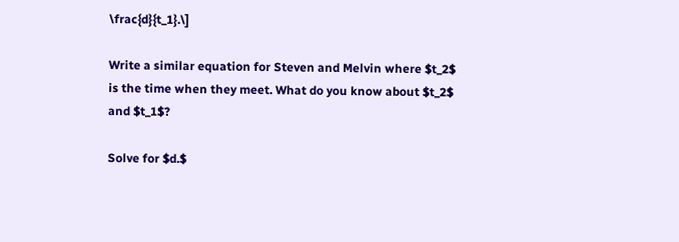\frac{d}{t_1}.\]

Write a similar equation for Steven and Melvin where $t_2$ is the time when they meet. What do you know about $t_2$ and $t_1$?

Solve for $d.$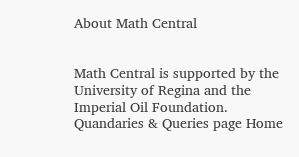About Math Central


Math Central is supported by the University of Regina and the Imperial Oil Foundation.
Quandaries & Queries page Home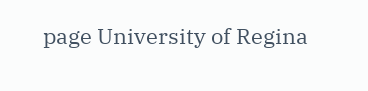page University of Regina